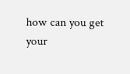how can you get your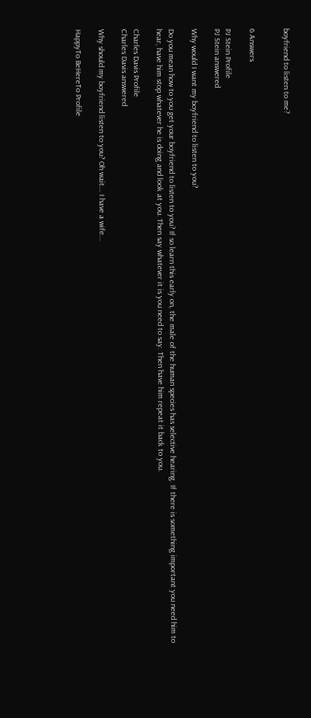boyfriend to listen to me?


6 Answers

PJ Stein Profile
PJ Stein answered

Why would I want my boyfriend to listen to you?

Do you mean how to you get your boyfriend to listen to you? If so learn this early on, the male of the human species has selective hearing. If there is something important you need him to hear, have him stop whatever he is doing and look at you. Then say whatever it is you need to say. Then have him repeat it back to you.

Charles Davis Profile
Charles Davis answered

Why should my boyfriend listen to you? Oh wait... I have a wife...

HappyTo BeHereTo Profile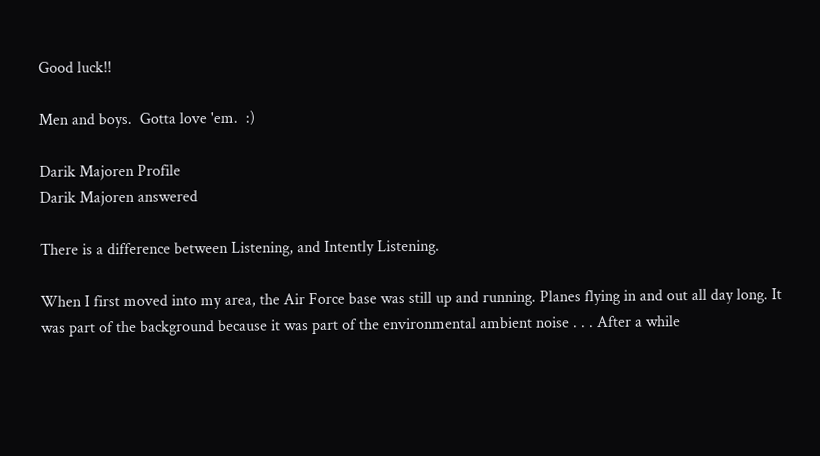Good luck!!

Men and boys.  Gotta love 'em.  :)

Darik Majoren Profile
Darik Majoren answered

There is a difference between Listening, and Intently Listening.

When I first moved into my area, the Air Force base was still up and running. Planes flying in and out all day long. It was part of the background because it was part of the environmental ambient noise . . . After a while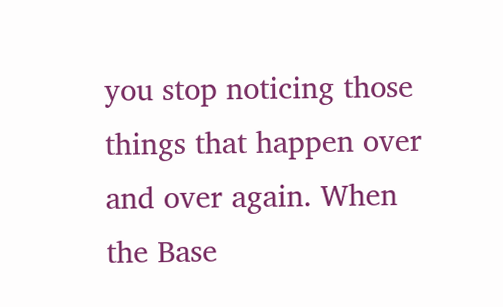you stop noticing those things that happen over and over again. When the Base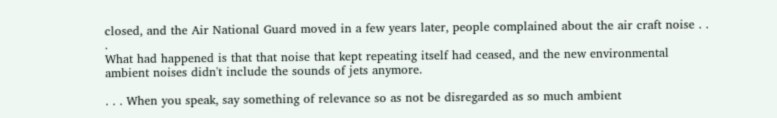closed, and the Air National Guard moved in a few years later, people complained about the air craft noise . . .
What had happened is that that noise that kept repeating itself had ceased, and the new environmental ambient noises didn't include the sounds of jets anymore.

. . . When you speak, say something of relevance so as not be disregarded as so much ambient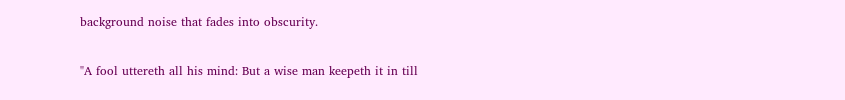background noise that fades into obscurity.

"A fool uttereth all his mind: But a wise man keepeth it in till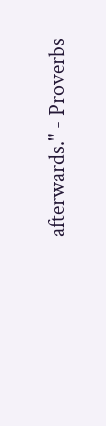afterwards." - Proverbs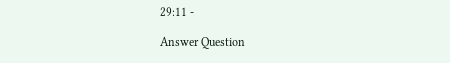29:11 -

Answer Question